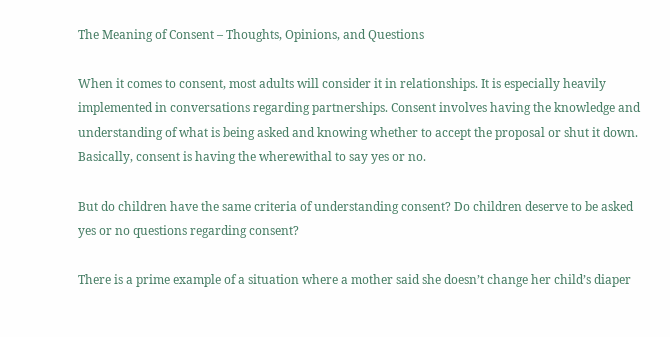The Meaning of Consent – Thoughts, Opinions, and Questions

When it comes to consent, most adults will consider it in relationships. It is especially heavily implemented in conversations regarding partnerships. Consent involves having the knowledge and understanding of what is being asked and knowing whether to accept the proposal or shut it down. Basically, consent is having the wherewithal to say yes or no.

But do children have the same criteria of understanding consent? Do children deserve to be asked yes or no questions regarding consent?

There is a prime example of a situation where a mother said she doesn’t change her child’s diaper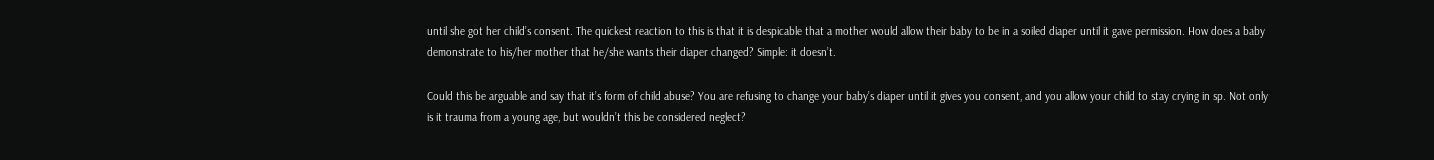until she got her child’s consent. The quickest reaction to this is that it is despicable that a mother would allow their baby to be in a soiled diaper until it gave permission. How does a baby demonstrate to his/her mother that he/she wants their diaper changed? Simple: it doesn’t.

Could this be arguable and say that it’s form of child abuse? You are refusing to change your baby’s diaper until it gives you consent, and you allow your child to stay crying in sp. Not only is it trauma from a young age, but wouldn’t this be considered neglect?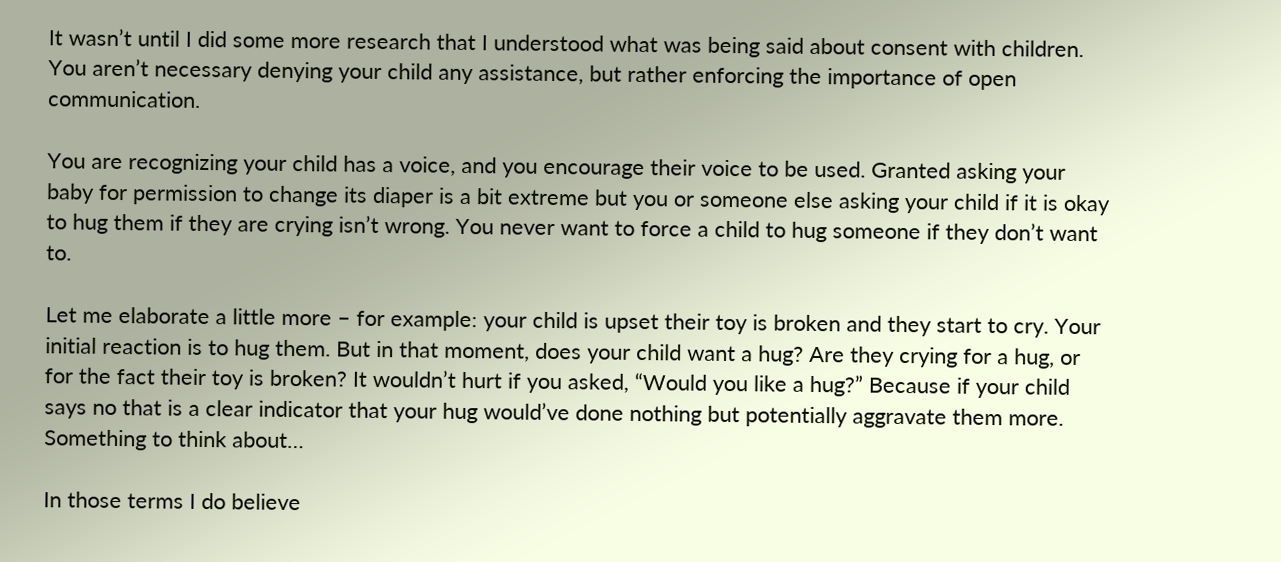It wasn’t until I did some more research that I understood what was being said about consent with children. You aren’t necessary denying your child any assistance, but rather enforcing the importance of open communication.

You are recognizing your child has a voice, and you encourage their voice to be used. Granted asking your baby for permission to change its diaper is a bit extreme but you or someone else asking your child if it is okay to hug them if they are crying isn’t wrong. You never want to force a child to hug someone if they don’t want to.

Let me elaborate a little more – for example: your child is upset their toy is broken and they start to cry. Your initial reaction is to hug them. But in that moment, does your child want a hug? Are they crying for a hug, or for the fact their toy is broken? It wouldn’t hurt if you asked, “Would you like a hug?” Because if your child says no that is a clear indicator that your hug would’ve done nothing but potentially aggravate them more. Something to think about…

In those terms I do believe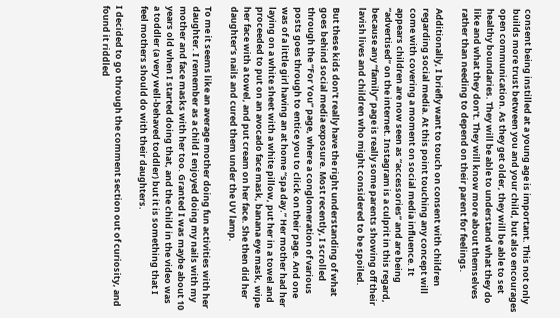consent being instilled at a young age is important. This not only builds more trust between you and your child, but also encourages open communication. As they get older, they will be able to set healthy boundaries. They will be able to understand what they do like and what they don’t. They will know more about themselves rather than needing to depend on their parent for feelings.

Additionally, I briefly want to touch on consent with children regarding social media. At this point touching any concept will come with covering a moment on social media influence. It appears children are now seen as “accessories” and are being “advertised” on the internet. Instagram is a culprit in this regard, because any “family” page is really some parents showing off their lavish lives and children who might considered to be spoiled.

But these kids don’t really have the right understanding of what goes behind social media exposure. Most recently, I scrolled through the “For You” page, where a conglomeration of various posts goes through to entice you to click on their page. And one was of a little girl having an at home “spa day.” Her mother had her laying on a white sheet with a white pillow, put her in a towel and proceeded to put on an avocado face mask, banana eye mask, wipe her face with a towel, and put cream on her face. She then did her daughter’s nails and cured them under the UV lamp.

To me it seems like an average mother doing fun activities with her daughter. I remember as a child I enjoyed doing my nails with my mother and face masks with her too. Granted I was maybe about 10 years old when I started doing that, and the child in the video was a toddler (a very well-behaved toddler) but it is something that I feel mothers should do with their daughters.

I decided to go through the comment section out of curiosity, and found it riddled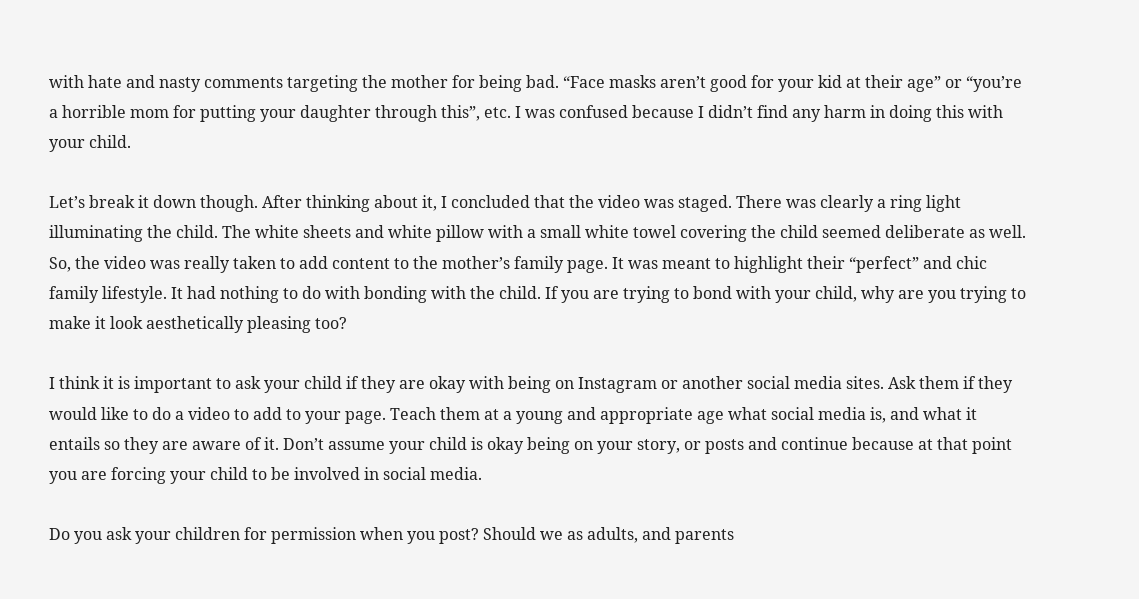with hate and nasty comments targeting the mother for being bad. “Face masks aren’t good for your kid at their age” or “you’re a horrible mom for putting your daughter through this”, etc. I was confused because I didn’t find any harm in doing this with your child.

Let’s break it down though. After thinking about it, I concluded that the video was staged. There was clearly a ring light illuminating the child. The white sheets and white pillow with a small white towel covering the child seemed deliberate as well. So, the video was really taken to add content to the mother’s family page. It was meant to highlight their “perfect” and chic family lifestyle. It had nothing to do with bonding with the child. If you are trying to bond with your child, why are you trying to make it look aesthetically pleasing too?

I think it is important to ask your child if they are okay with being on Instagram or another social media sites. Ask them if they would like to do a video to add to your page. Teach them at a young and appropriate age what social media is, and what it entails so they are aware of it. Don’t assume your child is okay being on your story, or posts and continue because at that point you are forcing your child to be involved in social media.

Do you ask your children for permission when you post? Should we as adults, and parents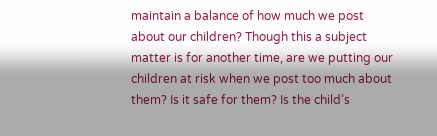maintain a balance of how much we post about our children? Though this a subject matter is for another time, are we putting our children at risk when we post too much about them? Is it safe for them? Is the child’s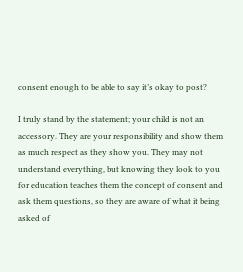consent enough to be able to say it’s okay to post?

I truly stand by the statement; your child is not an accessory. They are your responsibility and show them as much respect as they show you. They may not understand everything, but knowing they look to you for education teaches them the concept of consent and ask them questions, so they are aware of what it being asked of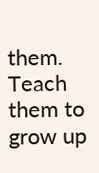them. Teach them to grow up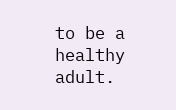to be a healthy adult.